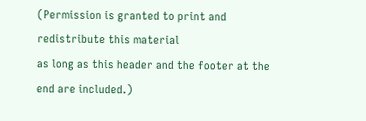(Permission is granted to print and redistribute this material
as long as this header and the footer at the end are included.)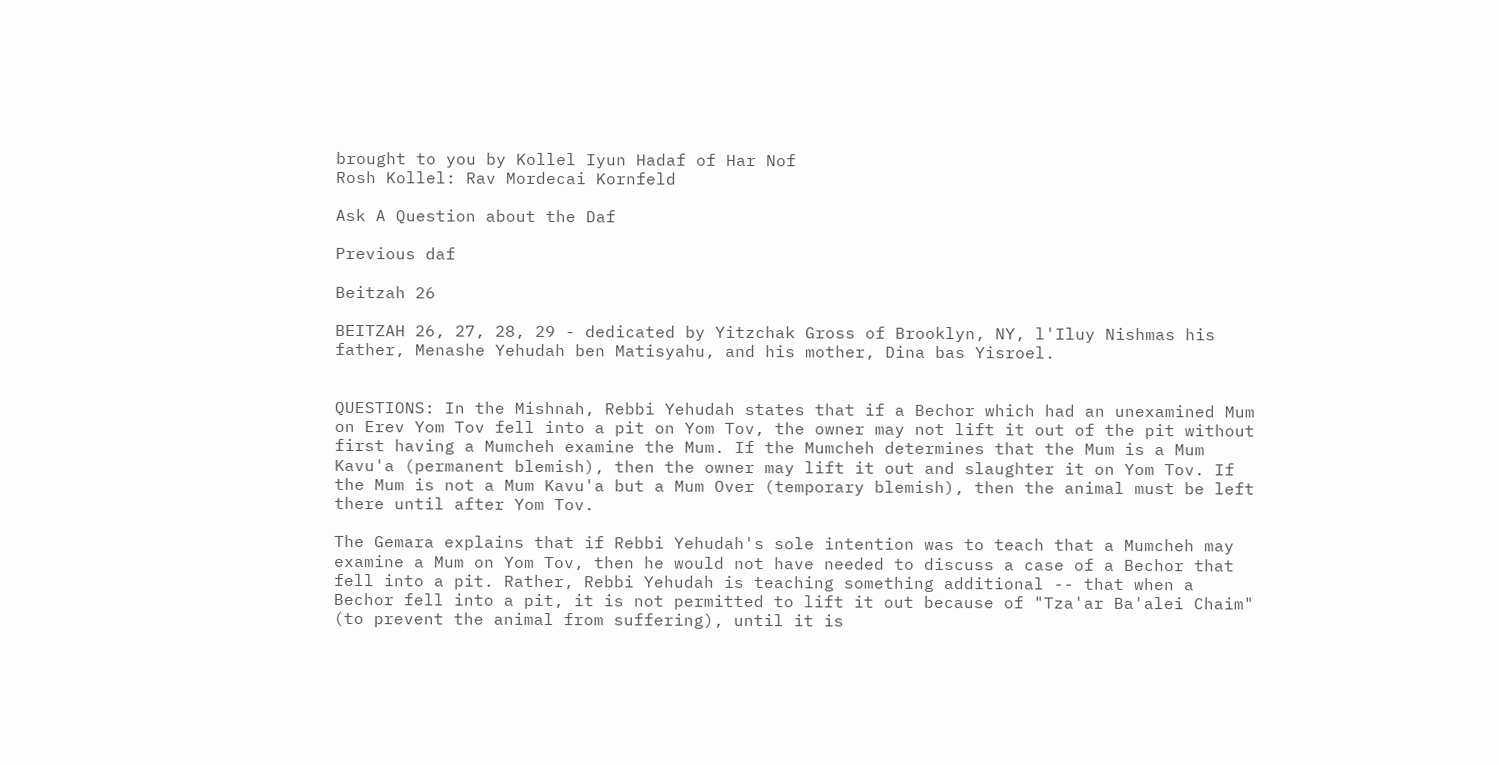brought to you by Kollel Iyun Hadaf of Har Nof
Rosh Kollel: Rav Mordecai Kornfeld

Ask A Question about the Daf

Previous daf

Beitzah 26

BEITZAH 26, 27, 28, 29 - dedicated by Yitzchak Gross of Brooklyn, NY, l'Iluy Nishmas his father, Menashe Yehudah ben Matisyahu, and his mother, Dina bas Yisroel.


QUESTIONS: In the Mishnah, Rebbi Yehudah states that if a Bechor which had an unexamined Mum on Erev Yom Tov fell into a pit on Yom Tov, the owner may not lift it out of the pit without first having a Mumcheh examine the Mum. If the Mumcheh determines that the Mum is a Mum Kavu'a (permanent blemish), then the owner may lift it out and slaughter it on Yom Tov. If the Mum is not a Mum Kavu'a but a Mum Over (temporary blemish), then the animal must be left there until after Yom Tov.

The Gemara explains that if Rebbi Yehudah's sole intention was to teach that a Mumcheh may examine a Mum on Yom Tov, then he would not have needed to discuss a case of a Bechor that fell into a pit. Rather, Rebbi Yehudah is teaching something additional -- that when a Bechor fell into a pit, it is not permitted to lift it out because of "Tza'ar Ba'alei Chaim" (to prevent the animal from suffering), until it is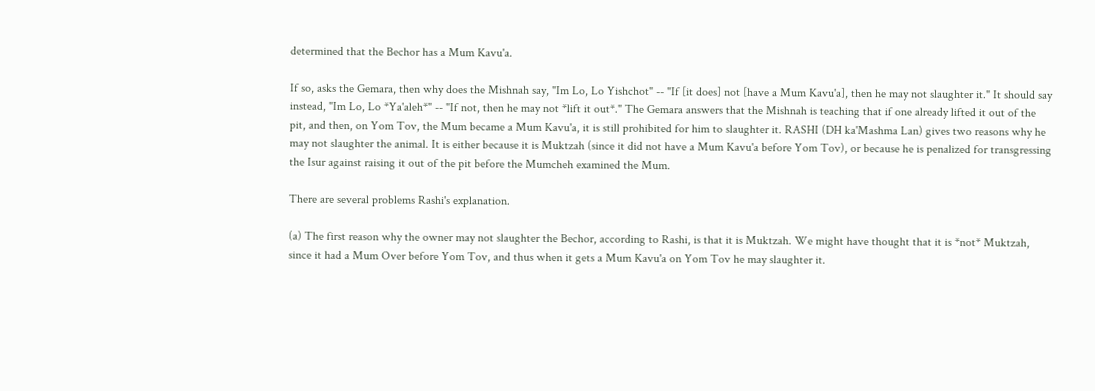determined that the Bechor has a Mum Kavu'a.

If so, asks the Gemara, then why does the Mishnah say, "Im Lo, Lo Yishchot" -- "If [it does] not [have a Mum Kavu'a], then he may not slaughter it." It should say instead, "Im Lo, Lo *Ya'aleh*" -- "If not, then he may not *lift it out*." The Gemara answers that the Mishnah is teaching that if one already lifted it out of the pit, and then, on Yom Tov, the Mum became a Mum Kavu'a, it is still prohibited for him to slaughter it. RASHI (DH ka'Mashma Lan) gives two reasons why he may not slaughter the animal. It is either because it is Muktzah (since it did not have a Mum Kavu'a before Yom Tov), or because he is penalized for transgressing the Isur against raising it out of the pit before the Mumcheh examined the Mum.

There are several problems Rashi's explanation.

(a) The first reason why the owner may not slaughter the Bechor, according to Rashi, is that it is Muktzah. We might have thought that it is *not* Muktzah, since it had a Mum Over before Yom Tov, and thus when it gets a Mum Kavu'a on Yom Tov he may slaughter it.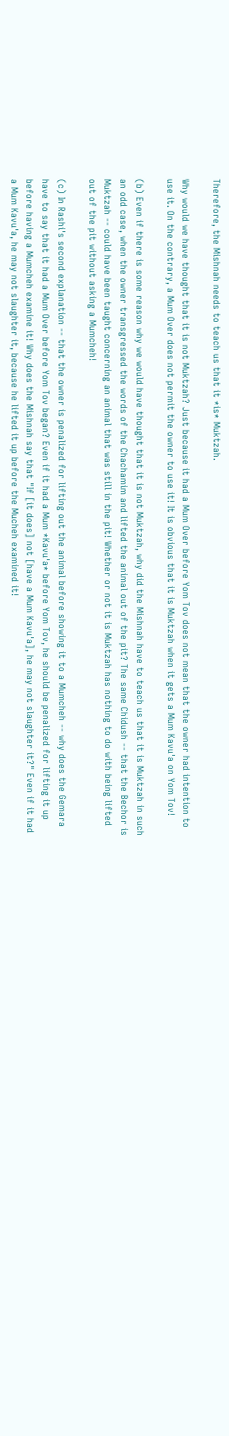Therefore, the Mishnah needs to teach us that it *is* Muktzah.

Why would we have thought that it is not Muktzah? Just because it had a Mum Over before Yom Tov does not mean that the owner had intention to use it. On the contrary, a Mum Over does not permit the owner to use it! It is obvious that it is Muktzah when it gets a Mum Kavu'a on Yom Tov!

(b) Even if there is some reason why we would have thought that it is not Muktzah, why did the Mishnah have to teach us that it is Muktzah in such an odd case, when the owner transgressed the words of the Chachamim and lifted the animal out of the pit? The same Chidush -- that the Bechor is Muktzah -- could have been taught concerning an animal that was still in the pit! Whether or not it is Muktzah has nothing to do with being lifted out of the pit without asking a Mumcheh!

(c) In Rashi's second explanation -- that the owner is penalized for lifting out the animal before showing it to a Mumcheh -- why does the Gemara have to say that it had a Mum Over before Yom Tov began? Even if it had a Mum *Kavu'a* before Yom Tov, he should be penalized for lifting it up before having a Mumcheh examine it! Why does the Mishnah say that "If [it does] not [have a Mum Kavu'a], he may not slaughter it?" Even if it had a Mum Kavu'a, he may not slaughter it, because he lifted it up before the Mucheh examined it!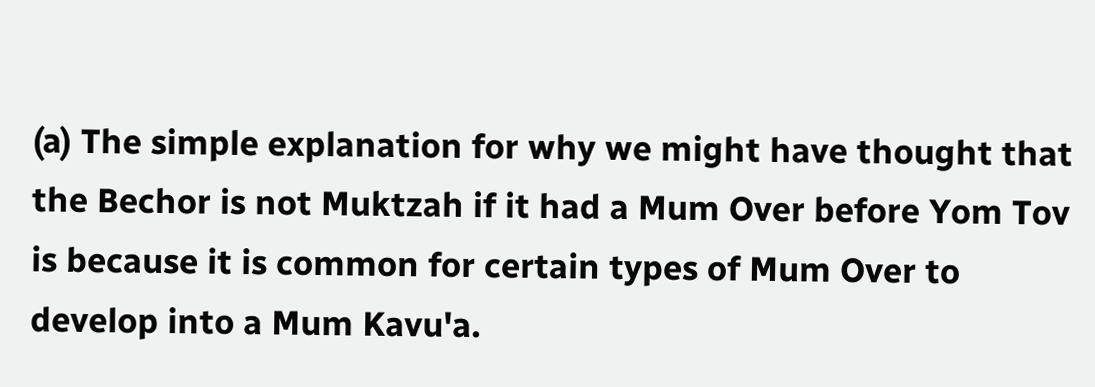(a) The simple explanation for why we might have thought that the Bechor is not Muktzah if it had a Mum Over before Yom Tov is because it is common for certain types of Mum Over to develop into a Mum Kavu'a.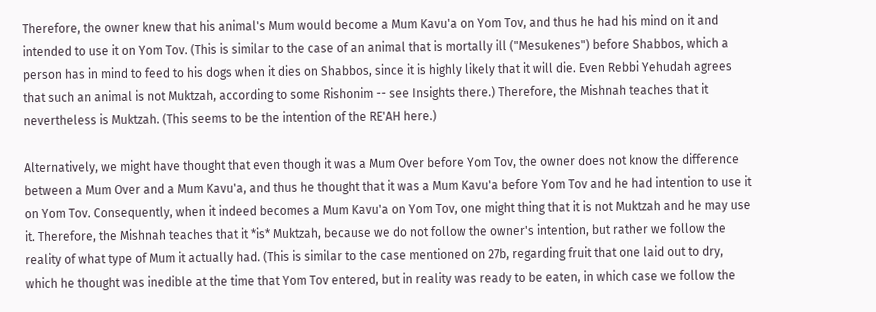Therefore, the owner knew that his animal's Mum would become a Mum Kavu'a on Yom Tov, and thus he had his mind on it and intended to use it on Yom Tov. (This is similar to the case of an animal that is mortally ill ("Mesukenes") before Shabbos, which a person has in mind to feed to his dogs when it dies on Shabbos, since it is highly likely that it will die. Even Rebbi Yehudah agrees that such an animal is not Muktzah, according to some Rishonim -- see Insights there.) Therefore, the Mishnah teaches that it nevertheless is Muktzah. (This seems to be the intention of the RE'AH here.)

Alternatively, we might have thought that even though it was a Mum Over before Yom Tov, the owner does not know the difference between a Mum Over and a Mum Kavu'a, and thus he thought that it was a Mum Kavu'a before Yom Tov and he had intention to use it on Yom Tov. Consequently, when it indeed becomes a Mum Kavu'a on Yom Tov, one might thing that it is not Muktzah and he may use it. Therefore, the Mishnah teaches that it *is* Muktzah, because we do not follow the owner's intention, but rather we follow the reality of what type of Mum it actually had. (This is similar to the case mentioned on 27b, regarding fruit that one laid out to dry, which he thought was inedible at the time that Yom Tov entered, but in reality was ready to be eaten, in which case we follow the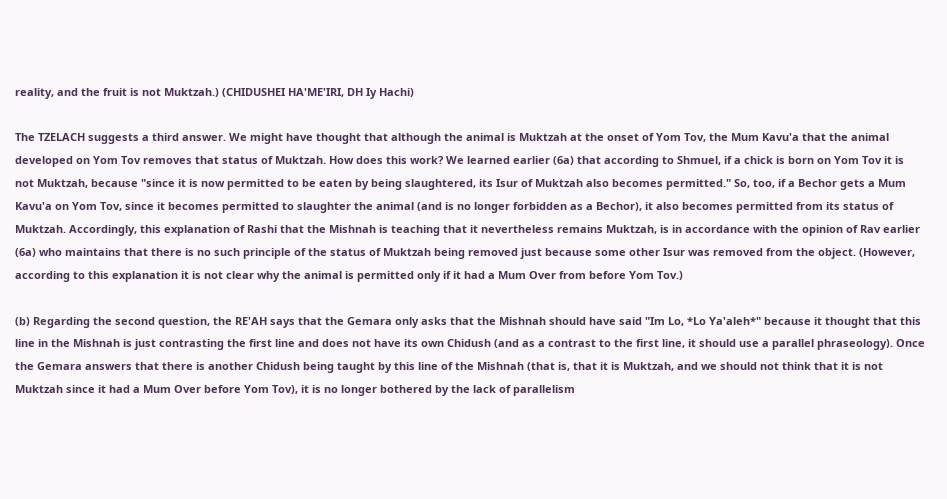reality, and the fruit is not Muktzah.) (CHIDUSHEI HA'ME'IRI, DH Iy Hachi)

The TZELACH suggests a third answer. We might have thought that although the animal is Muktzah at the onset of Yom Tov, the Mum Kavu'a that the animal developed on Yom Tov removes that status of Muktzah. How does this work? We learned earlier (6a) that according to Shmuel, if a chick is born on Yom Tov it is not Muktzah, because "since it is now permitted to be eaten by being slaughtered, its Isur of Muktzah also becomes permitted." So, too, if a Bechor gets a Mum Kavu'a on Yom Tov, since it becomes permitted to slaughter the animal (and is no longer forbidden as a Bechor), it also becomes permitted from its status of Muktzah. Accordingly, this explanation of Rashi that the Mishnah is teaching that it nevertheless remains Muktzah, is in accordance with the opinion of Rav earlier (6a) who maintains that there is no such principle of the status of Muktzah being removed just because some other Isur was removed from the object. (However, according to this explanation it is not clear why the animal is permitted only if it had a Mum Over from before Yom Tov.)

(b) Regarding the second question, the RE'AH says that the Gemara only asks that the Mishnah should have said "Im Lo, *Lo Ya'aleh*" because it thought that this line in the Mishnah is just contrasting the first line and does not have its own Chidush (and as a contrast to the first line, it should use a parallel phraseology). Once the Gemara answers that there is another Chidush being taught by this line of the Mishnah (that is, that it is Muktzah, and we should not think that it is not Muktzah since it had a Mum Over before Yom Tov), it is no longer bothered by the lack of parallelism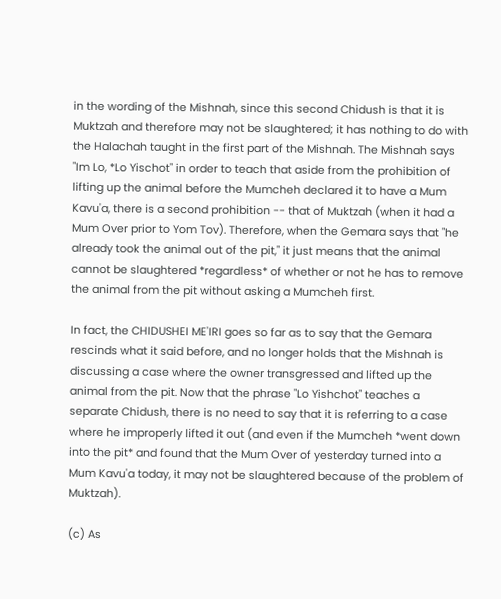in the wording of the Mishnah, since this second Chidush is that it is Muktzah and therefore may not be slaughtered; it has nothing to do with the Halachah taught in the first part of the Mishnah. The Mishnah says "Im Lo, *Lo Yischot" in order to teach that aside from the prohibition of lifting up the animal before the Mumcheh declared it to have a Mum Kavu'a, there is a second prohibition -- that of Muktzah (when it had a Mum Over prior to Yom Tov). Therefore, when the Gemara says that "he already took the animal out of the pit," it just means that the animal cannot be slaughtered *regardless* of whether or not he has to remove the animal from the pit without asking a Mumcheh first.

In fact, the CHIDUSHEI ME'IRI goes so far as to say that the Gemara rescinds what it said before, and no longer holds that the Mishnah is discussing a case where the owner transgressed and lifted up the animal from the pit. Now that the phrase "Lo Yishchot" teaches a separate Chidush, there is no need to say that it is referring to a case where he improperly lifted it out (and even if the Mumcheh *went down into the pit* and found that the Mum Over of yesterday turned into a Mum Kavu'a today, it may not be slaughtered because of the problem of Muktzah).

(c) As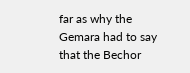far as why the Gemara had to say that the Bechor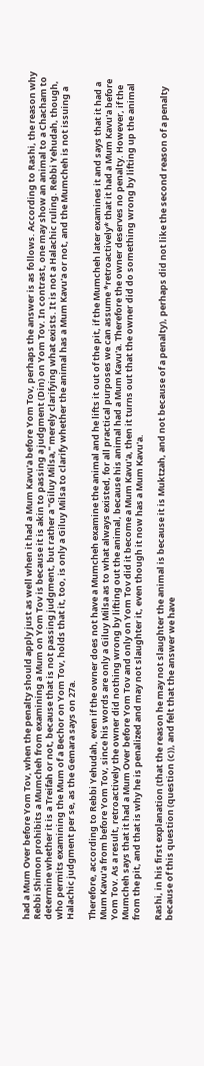had a Mum Over before Yom Tov, when the penalty should apply just as well when it had a Mum Kavu'a before Yom Tov, perhaps the answer is as follows. According to Rashi, the reason why Rebbi Shimon prohibits a Mumcheh from examining a Mum on Yom Tov is because it is akin to passing a judgment (Din) on Yom Tov. In contrast, one may show an animal to a Chacham to determine whether it is a Treifah or not, because that is not passing judgment, but rather a "Giluy Milsa," merely clarifying what exists. It is not a Halachic ruling. Rebbi Yehudah, though, who permits examining the Mum of a Bechor on Yom Tov, holds that it, too, is only a Giluy Milsa to clarify whether the animal has a Mum Kavu'a or not, and the Mumcheh is not issuing a Halachic judgment per se, as the Gemara says on 27a.

Therefore, according to Rebbi Yehudah, even if the owner does not have a Mumcheh examine the animal and he lifts it out of the pit, if the Mumcheh later examines it and says that it had a Mum Kavu'a from before Yom Tov, since his words are only a Giluy Milsa as to what always existed, for all practical purposes we can assume *retroactively* that it had a Mum Kavu'a before Yom Tov. As a result, retroactively the owner did nothing wrong by lifting out the animal, because his animal had a Mum Kavu'a. Therefore the owner deserves no penalty. However, if the Mumcheh says that it had a Mum Over before Yom Tov and only on Yom Tov did it become a Mum Kavu'a, then it turns out that the owner did do something wrong by lifting up the animal from the pit, and that is why he is penalized and may not slaughter it, even though it now has a Mum Kavu'a.

Rashi, in his first explanation (that the reason he may not slaughter the animal is because it is Muktzah, and not because of a penalty), perhaps did not like the second reason of a penalty because of this question (question (c)), and felt that the answer we have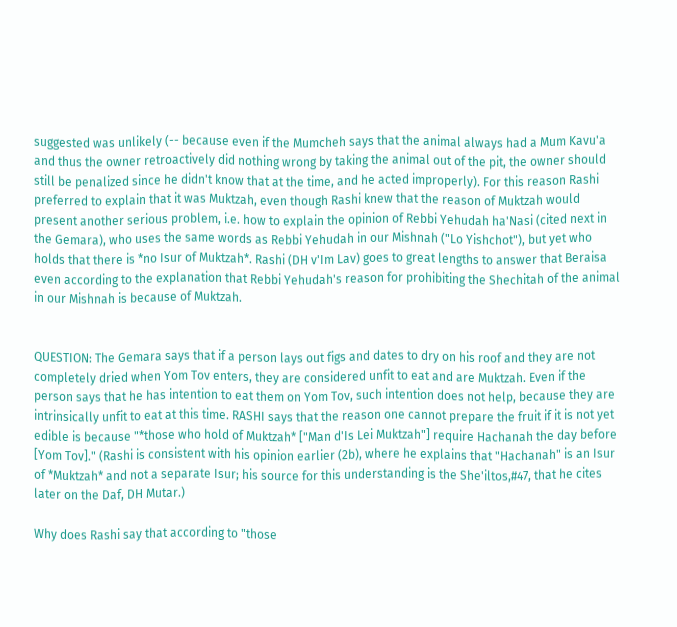suggested was unlikely (-- because even if the Mumcheh says that the animal always had a Mum Kavu'a and thus the owner retroactively did nothing wrong by taking the animal out of the pit, the owner should still be penalized since he didn't know that at the time, and he acted improperly). For this reason Rashi preferred to explain that it was Muktzah, even though Rashi knew that the reason of Muktzah would present another serious problem, i.e. how to explain the opinion of Rebbi Yehudah ha'Nasi (cited next in the Gemara), who uses the same words as Rebbi Yehudah in our Mishnah ("Lo Yishchot"), but yet who holds that there is *no Isur of Muktzah*. Rashi (DH v'Im Lav) goes to great lengths to answer that Beraisa even according to the explanation that Rebbi Yehudah's reason for prohibiting the Shechitah of the animal in our Mishnah is because of Muktzah.


QUESTION: The Gemara says that if a person lays out figs and dates to dry on his roof and they are not completely dried when Yom Tov enters, they are considered unfit to eat and are Muktzah. Even if the person says that he has intention to eat them on Yom Tov, such intention does not help, because they are intrinsically unfit to eat at this time. RASHI says that the reason one cannot prepare the fruit if it is not yet edible is because "*those who hold of Muktzah* ["Man d'Is Lei Muktzah"] require Hachanah the day before [Yom Tov]." (Rashi is consistent with his opinion earlier (2b), where he explains that "Hachanah" is an Isur of *Muktzah* and not a separate Isur; his source for this understanding is the She'iltos,#47, that he cites later on the Daf, DH Mutar.)

Why does Rashi say that according to "those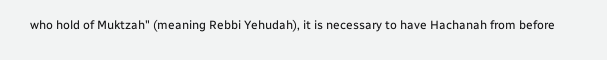who hold of Muktzah" (meaning Rebbi Yehudah), it is necessary to have Hachanah from before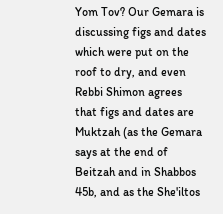Yom Tov? Our Gemara is discussing figs and dates which were put on the roof to dry, and even Rebbi Shimon agrees that figs and dates are Muktzah (as the Gemara says at the end of Beitzah and in Shabbos 45b, and as the She'iltos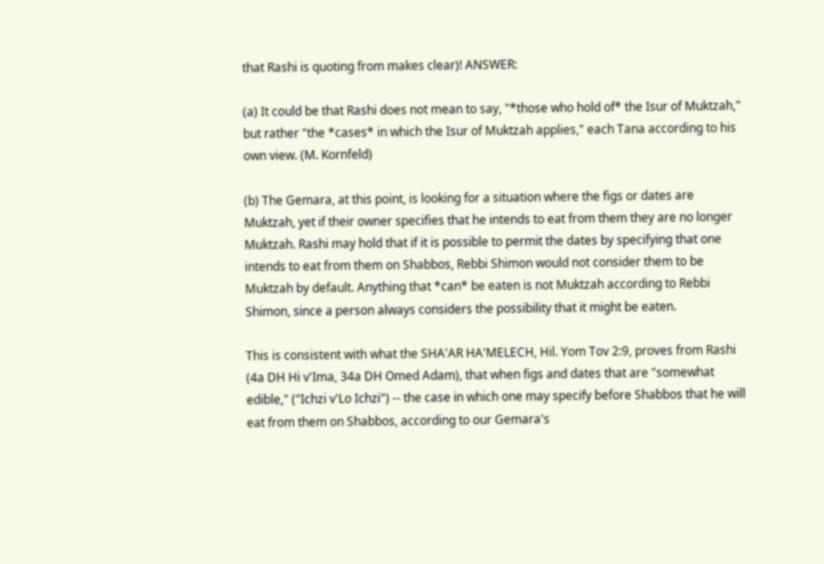that Rashi is quoting from makes clear)! ANSWER:

(a) It could be that Rashi does not mean to say, "*those who hold of* the Isur of Muktzah," but rather "the *cases* in which the Isur of Muktzah applies," each Tana according to his own view. (M. Kornfeld)

(b) The Gemara, at this point, is looking for a situation where the figs or dates are Muktzah, yet if their owner specifies that he intends to eat from them they are no longer Muktzah. Rashi may hold that if it is possible to permit the dates by specifying that one intends to eat from them on Shabbos, Rebbi Shimon would not consider them to be Muktzah by default. Anything that *can* be eaten is not Muktzah according to Rebbi Shimon, since a person always considers the possibility that it might be eaten.

This is consistent with what the SHA'AR HA'MELECH, Hil. Yom Tov 2:9, proves from Rashi (4a DH Hi v'Ima, 34a DH Omed Adam), that when figs and dates that are "somewhat edible," ("Ichzi v'Lo Ichzi") -- the case in which one may specify before Shabbos that he will eat from them on Shabbos, according to our Gemara's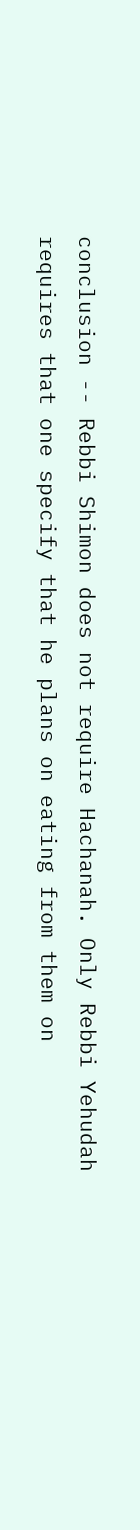conclusion -- Rebbi Shimon does not require Hachanah. Only Rebbi Yehudah requires that one specify that he plans on eating from them on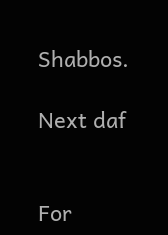Shabbos.

Next daf


For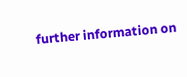further information on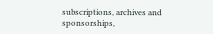subscriptions, archives and sponsorships,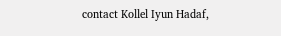contact Kollel Iyun Hadaf,